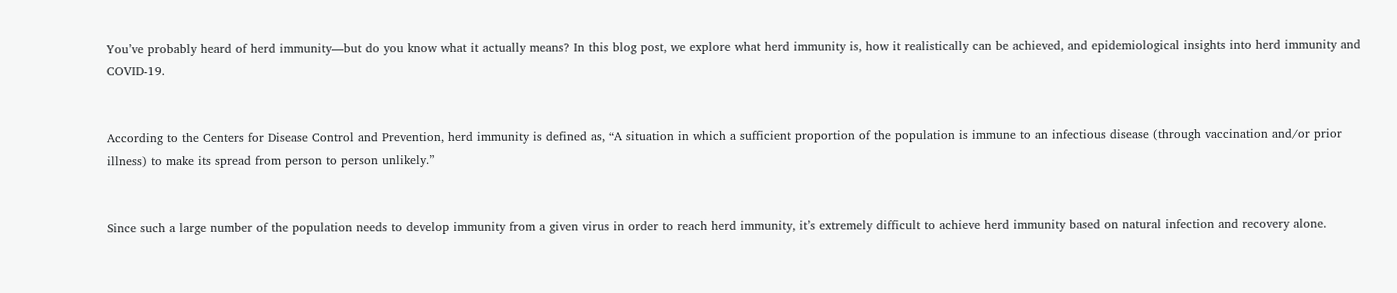You’ve probably heard of herd immunity—but do you know what it actually means? In this blog post, we explore what herd immunity is, how it realistically can be achieved, and epidemiological insights into herd immunity and COVID-19.


According to the Centers for Disease Control and Prevention, herd immunity is defined as, “A situation in which a sufficient proportion of the population is immune to an infectious disease (through vaccination and/or prior illness) to make its spread from person to person unlikely.”


Since such a large number of the population needs to develop immunity from a given virus in order to reach herd immunity, it’s extremely difficult to achieve herd immunity based on natural infection and recovery alone.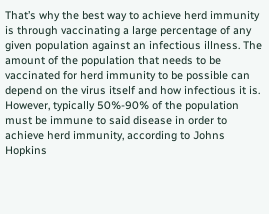That’s why the best way to achieve herd immunity is through vaccinating a large percentage of any given population against an infectious illness. The amount of the population that needs to be vaccinated for herd immunity to be possible can depend on the virus itself and how infectious it is. However, typically 50%-90% of the population must be immune to said disease in order to achieve herd immunity, according to Johns Hopkins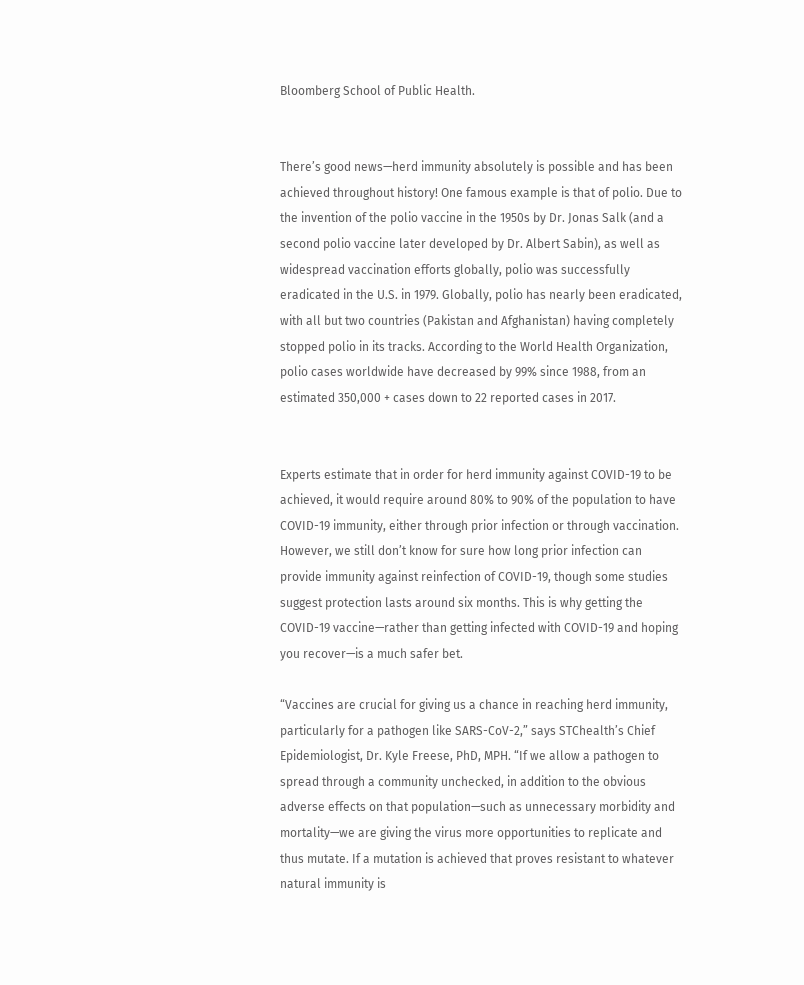Bloomberg School of Public Health.


There’s good news—herd immunity absolutely is possible and has been achieved throughout history! One famous example is that of polio. Due to the invention of the polio vaccine in the 1950s by Dr. Jonas Salk (and a second polio vaccine later developed by Dr. Albert Sabin), as well as widespread vaccination efforts globally, polio was successfully eradicated in the U.S. in 1979. Globally, polio has nearly been eradicated, with all but two countries (Pakistan and Afghanistan) having completely stopped polio in its tracks. According to the World Health Organization, polio cases worldwide have decreased by 99% since 1988, from an estimated 350,000 + cases down to 22 reported cases in 2017.


Experts estimate that in order for herd immunity against COVID-19 to be achieved, it would require around 80% to 90% of the population to have COVID-19 immunity, either through prior infection or through vaccination. However, we still don’t know for sure how long prior infection can provide immunity against reinfection of COVID-19, though some studies suggest protection lasts around six months. This is why getting the COVID-19 vaccine—rather than getting infected with COVID-19 and hoping you recover—is a much safer bet.

“Vaccines are crucial for giving us a chance in reaching herd immunity, particularly for a pathogen like SARS-CoV-2,” says STChealth’s Chief Epidemiologist, Dr. Kyle Freese, PhD, MPH. “If we allow a pathogen to spread through a community unchecked, in addition to the obvious adverse effects on that population—such as unnecessary morbidity and mortality—we are giving the virus more opportunities to replicate and thus mutate. If a mutation is achieved that proves resistant to whatever natural immunity is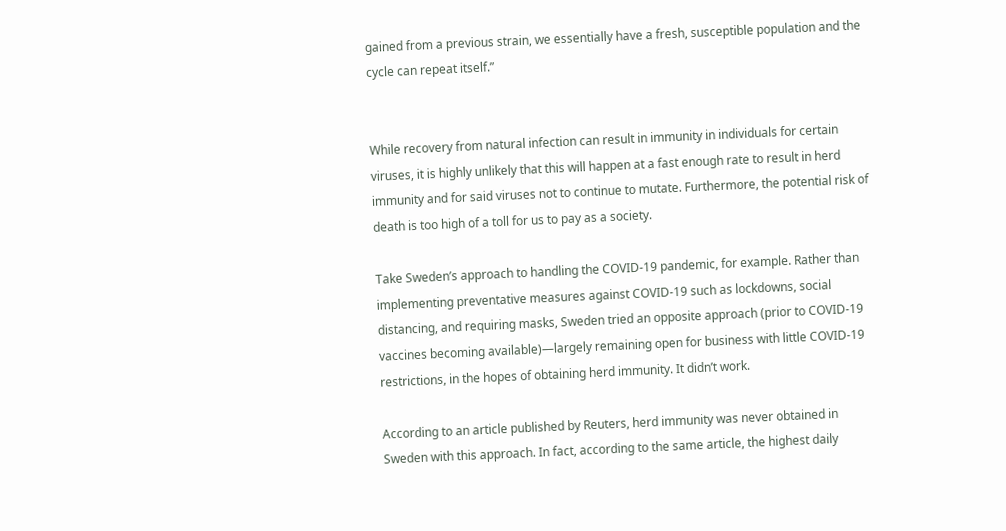gained from a previous strain, we essentially have a fresh, susceptible population and the cycle can repeat itself.”


While recovery from natural infection can result in immunity in individuals for certain viruses, it is highly unlikely that this will happen at a fast enough rate to result in herd immunity and for said viruses not to continue to mutate. Furthermore, the potential risk of death is too high of a toll for us to pay as a society.

Take Sweden’s approach to handling the COVID-19 pandemic, for example. Rather than implementing preventative measures against COVID-19 such as lockdowns, social distancing, and requiring masks, Sweden tried an opposite approach (prior to COVID-19 vaccines becoming available)—largely remaining open for business with little COVID-19 restrictions, in the hopes of obtaining herd immunity. It didn’t work.

According to an article published by Reuters, herd immunity was never obtained in Sweden with this approach. In fact, according to the same article, the highest daily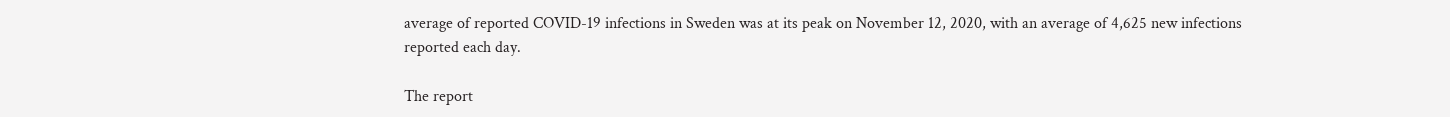average of reported COVID-19 infections in Sweden was at its peak on November 12, 2020, with an average of 4,625 new infections reported each day.

The report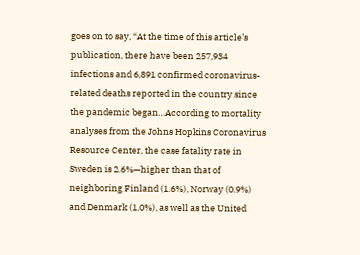goes on to say, “At the time of this article’s publication, there have been 257,934 infections and 6,891 confirmed coronavirus-related deaths reported in the country since the pandemic began…According to mortality analyses from the Johns Hopkins Coronavirus Resource Center, the case fatality rate in Sweden is 2.6%—higher than that of neighboring Finland (1.6%), Norway (0.9%) and Denmark (1.0%), as well as the United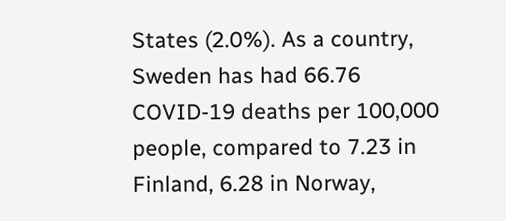States (2.0%). As a country, Sweden has had 66.76 COVID-19 deaths per 100,000 people, compared to 7.23 in Finland, 6.28 in Norway,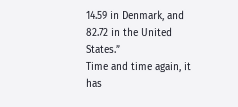14.59 in Denmark, and 82.72 in the United States.”
Time and time again, it has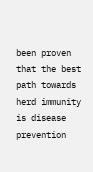been proven that the best path towards herd immunity is disease prevention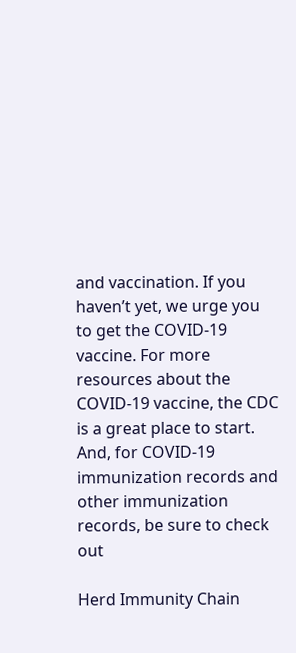and vaccination. If you haven’t yet, we urge you to get the COVID-19 vaccine. For more resources about the COVID-19 vaccine, the CDC is a great place to start. And, for COVID-19 immunization records and other immunization records, be sure to check out

Herd Immunity Chain